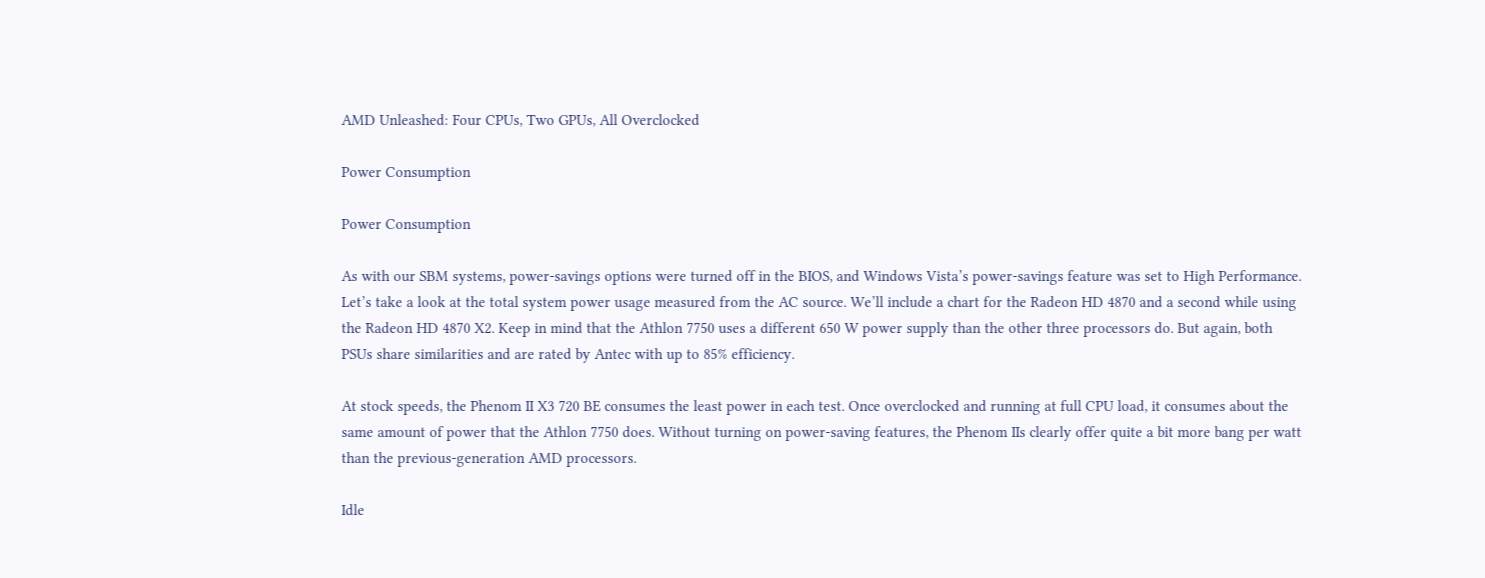AMD Unleashed: Four CPUs, Two GPUs, All Overclocked

Power Consumption

Power Consumption

As with our SBM systems, power-savings options were turned off in the BIOS, and Windows Vista’s power-savings feature was set to High Performance. Let’s take a look at the total system power usage measured from the AC source. We’ll include a chart for the Radeon HD 4870 and a second while using the Radeon HD 4870 X2. Keep in mind that the Athlon 7750 uses a different 650 W power supply than the other three processors do. But again, both PSUs share similarities and are rated by Antec with up to 85% efficiency.

At stock speeds, the Phenom II X3 720 BE consumes the least power in each test. Once overclocked and running at full CPU load, it consumes about the same amount of power that the Athlon 7750 does. Without turning on power-saving features, the Phenom IIs clearly offer quite a bit more bang per watt than the previous-generation AMD processors.

Idle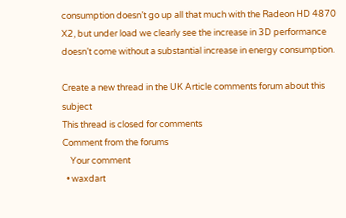consumption doesn’t go up all that much with the Radeon HD 4870 X2, but under load we clearly see the increase in 3D performance doesn’t come without a substantial increase in energy consumption.

Create a new thread in the UK Article comments forum about this subject
This thread is closed for comments
Comment from the forums
    Your comment
  • waxdart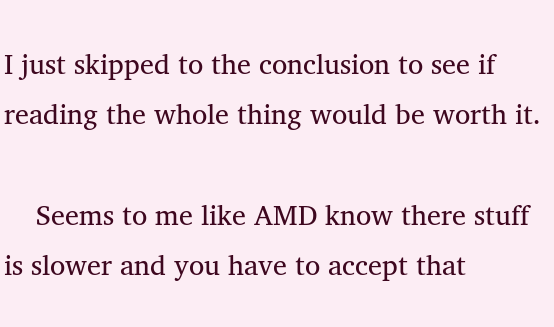I just skipped to the conclusion to see if reading the whole thing would be worth it.

    Seems to me like AMD know there stuff is slower and you have to accept that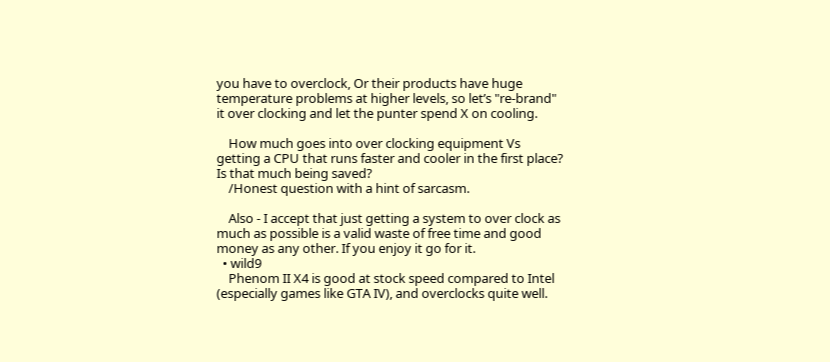you have to overclock, Or their products have huge temperature problems at higher levels, so let’s "re-brand" it over clocking and let the punter spend X on cooling.

    How much goes into over clocking equipment Vs getting a CPU that runs faster and cooler in the first place? Is that much being saved?
    /Honest question with a hint of sarcasm.

    Also - I accept that just getting a system to over clock as much as possible is a valid waste of free time and good money as any other. If you enjoy it go for it.
  • wild9
    Phenom II X4 is good at stock speed compared to Intel (especially games like GTA IV), and overclocks quite well.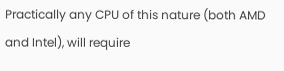Practically any CPU of this nature (both AMD and Intel), will require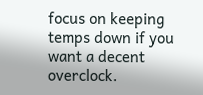focus on keeping temps down if you want a decent overclock.